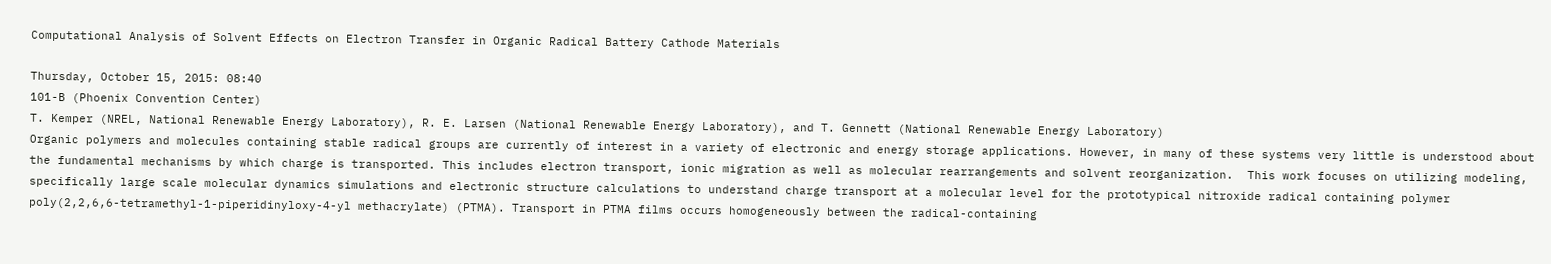Computational Analysis of Solvent Effects on Electron Transfer in Organic Radical Battery Cathode Materials

Thursday, October 15, 2015: 08:40
101-B (Phoenix Convention Center)
T. Kemper (NREL, National Renewable Energy Laboratory), R. E. Larsen (National Renewable Energy Laboratory), and T. Gennett (National Renewable Energy Laboratory)
Organic polymers and molecules containing stable radical groups are currently of interest in a variety of electronic and energy storage applications. However, in many of these systems very little is understood about the fundamental mechanisms by which charge is transported. This includes electron transport, ionic migration as well as molecular rearrangements and solvent reorganization.  This work focuses on utilizing modeling, specifically large scale molecular dynamics simulations and electronic structure calculations to understand charge transport at a molecular level for the prototypical nitroxide radical containing polymer poly(2,2,6,6-tetramethyl-1-piperidinyloxy-4-yl methacrylate) (PTMA). Transport in PTMA films occurs homogeneously between the radical-containing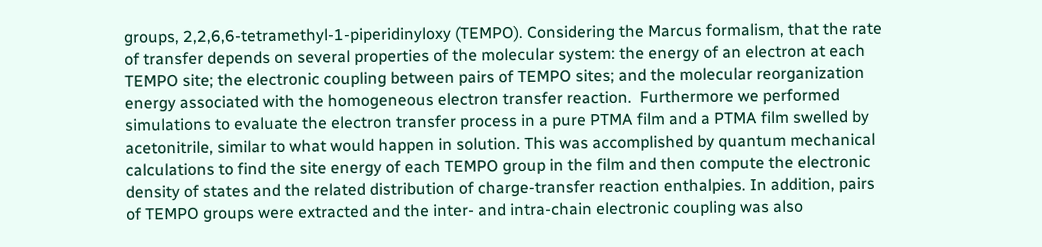groups, 2,2,6,6-tetramethyl-1-piperidinyloxy (TEMPO). Considering the Marcus formalism, that the rate of transfer depends on several properties of the molecular system: the energy of an electron at each TEMPO site; the electronic coupling between pairs of TEMPO sites; and the molecular reorganization energy associated with the homogeneous electron transfer reaction.  Furthermore we performed simulations to evaluate the electron transfer process in a pure PTMA film and a PTMA film swelled by acetonitrile, similar to what would happen in solution. This was accomplished by quantum mechanical calculations to find the site energy of each TEMPO group in the film and then compute the electronic density of states and the related distribution of charge-transfer reaction enthalpies. In addition, pairs of TEMPO groups were extracted and the inter- and intra-chain electronic coupling was also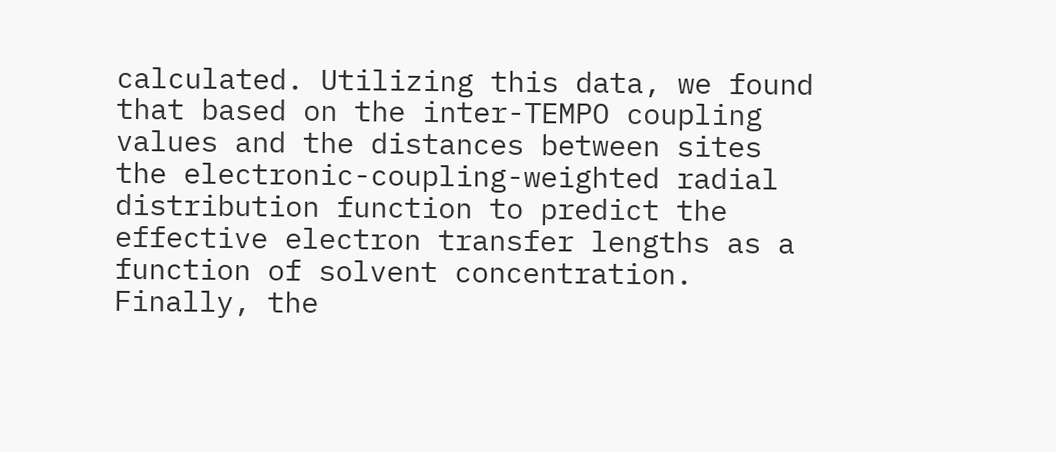calculated. Utilizing this data, we found that based on the inter-TEMPO coupling values and the distances between sites the electronic-coupling-weighted radial distribution function to predict the effective electron transfer lengths as a function of solvent concentration. Finally, the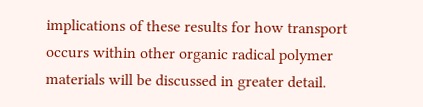implications of these results for how transport occurs within other organic radical polymer materials will be discussed in greater detail.